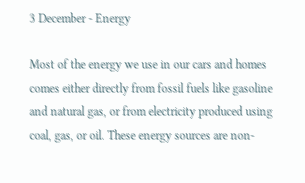3 December - Energy

Most of the energy we use in our cars and homes comes either directly from fossil fuels like gasoline and natural gas, or from electricity produced using coal, gas, or oil. These energy sources are non-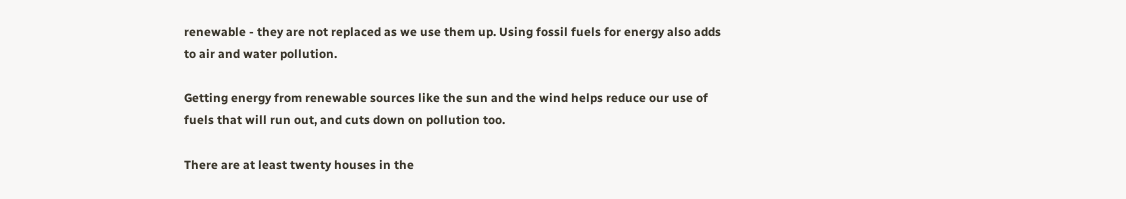renewable - they are not replaced as we use them up. Using fossil fuels for energy also adds to air and water pollution.

Getting energy from renewable sources like the sun and the wind helps reduce our use of fuels that will run out, and cuts down on pollution too.

There are at least twenty houses in the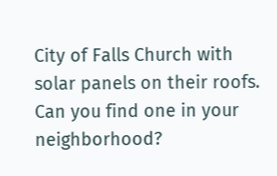City of Falls Church with solar panels on their roofs. Can you find one in your neighborhood?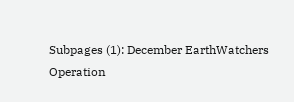Subpages (1): December EarthWatchers
Operation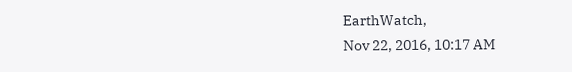EarthWatch,
Nov 22, 2016, 10:17 AM